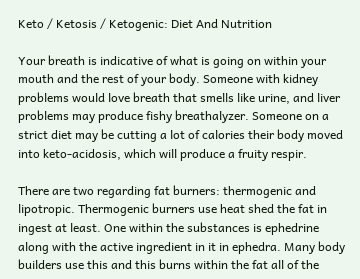Keto / Ketosis / Ketogenic: Diet And Nutrition

Your breath is indicative of what is going on within your mouth and the rest of your body. Someone with kidney problems would love breath that smells like urine, and liver problems may produce fishy breathalyzer. Someone on a strict diet may be cutting a lot of calories their body moved into keto-acidosis, which will produce a fruity respir.

There are two regarding fat burners: thermogenic and lipotropic. Thermogenic burners use heat shed the fat in ingest at least. One within the substances is ephedrine along with the active ingredient in it in ephedra. Many body builders use this and this burns within the fat all of the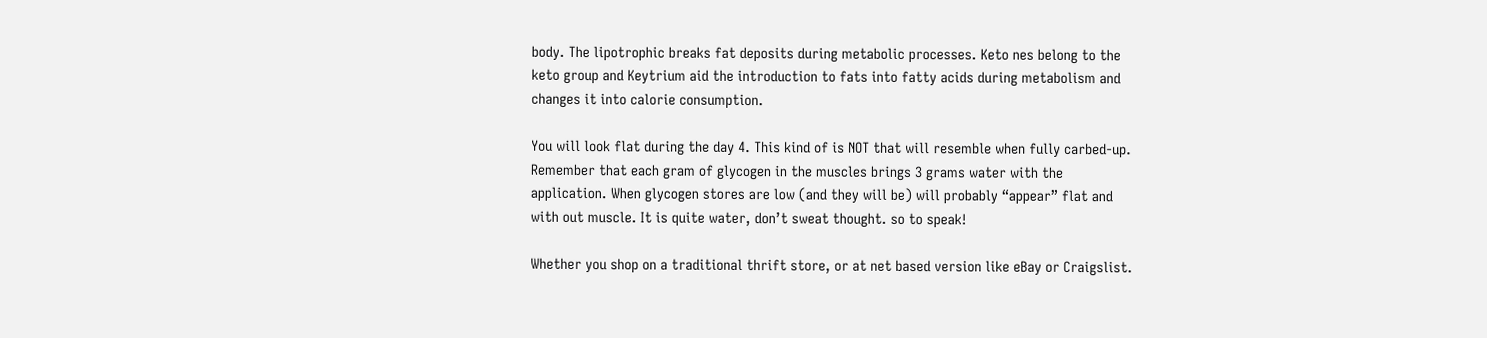body. The lipotrophic breaks fat deposits during metabolic processes. Keto nes belong to the keto group and Keytrium aid the introduction to fats into fatty acids during metabolism and changes it into calorie consumption.

You will look flat during the day 4. This kind of is NOT that will resemble when fully carbed-up. Remember that each gram of glycogen in the muscles brings 3 grams water with the application. When glycogen stores are low (and they will be) will probably “appear” flat and with out muscle. It is quite water, don’t sweat thought. so to speak!

Whether you shop on a traditional thrift store, or at net based version like eBay or Craigslist.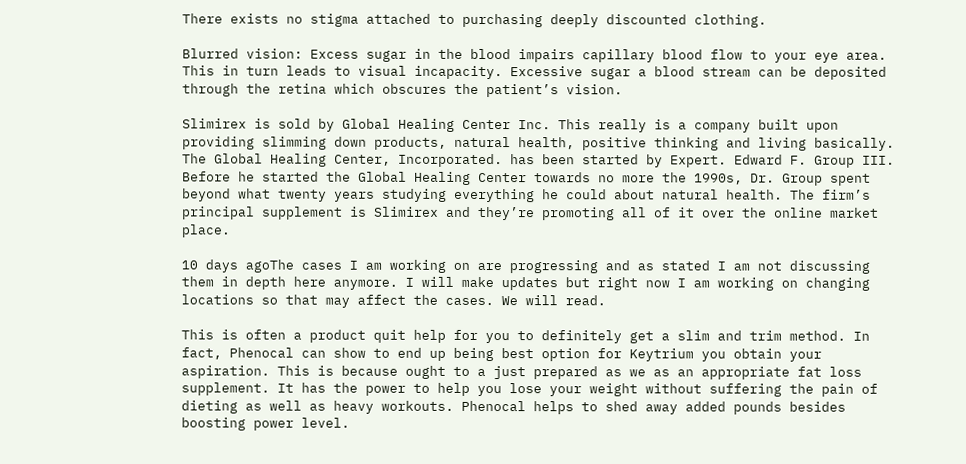There exists no stigma attached to purchasing deeply discounted clothing.

Blurred vision: Excess sugar in the blood impairs capillary blood flow to your eye area. This in turn leads to visual incapacity. Excessive sugar a blood stream can be deposited through the retina which obscures the patient’s vision.

Slimirex is sold by Global Healing Center Inc. This really is a company built upon providing slimming down products, natural health, positive thinking and living basically. The Global Healing Center, Incorporated. has been started by Expert. Edward F. Group III. Before he started the Global Healing Center towards no more the 1990s, Dr. Group spent beyond what twenty years studying everything he could about natural health. The firm’s principal supplement is Slimirex and they’re promoting all of it over the online market place.

10 days agoThe cases I am working on are progressing and as stated I am not discussing them in depth here anymore. I will make updates but right now I am working on changing locations so that may affect the cases. We will read.

This is often a product quit help for you to definitely get a slim and trim method. In fact, Phenocal can show to end up being best option for Keytrium you obtain your aspiration. This is because ought to a just prepared as we as an appropriate fat loss supplement. It has the power to help you lose your weight without suffering the pain of dieting as well as heavy workouts. Phenocal helps to shed away added pounds besides boosting power level.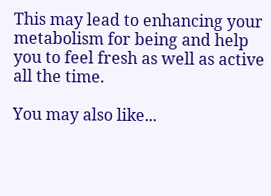This may lead to enhancing your metabolism for being and help you to feel fresh as well as active all the time.

You may also like...